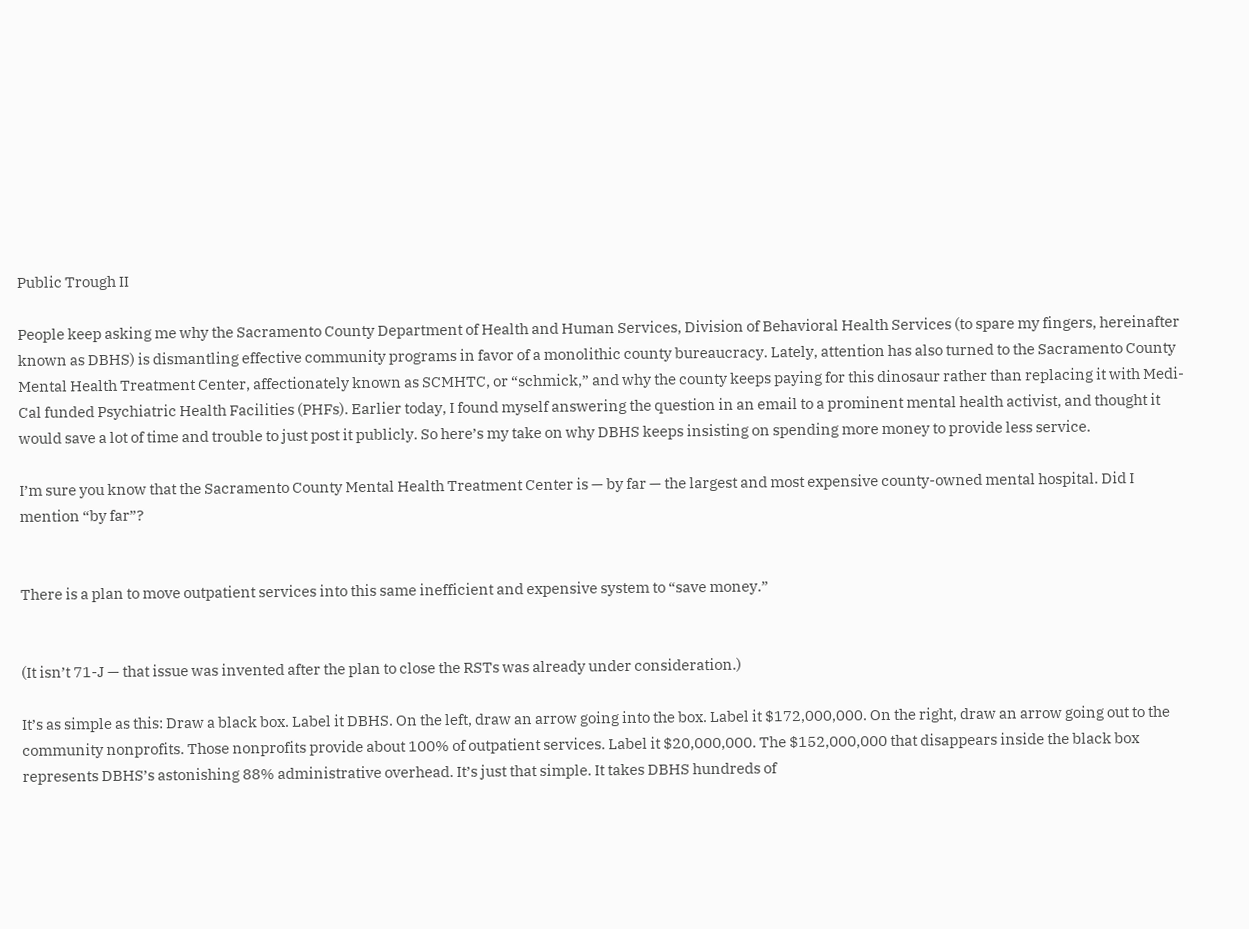Public Trough II

People keep asking me why the Sacramento County Department of Health and Human Services, Division of Behavioral Health Services (to spare my fingers, hereinafter known as DBHS) is dismantling effective community programs in favor of a monolithic county bureaucracy. Lately, attention has also turned to the Sacramento County Mental Health Treatment Center, affectionately known as SCMHTC, or “schmick,” and why the county keeps paying for this dinosaur rather than replacing it with Medi-Cal funded Psychiatric Health Facilities (PHFs). Earlier today, I found myself answering the question in an email to a prominent mental health activist, and thought it would save a lot of time and trouble to just post it publicly. So here’s my take on why DBHS keeps insisting on spending more money to provide less service.

I’m sure you know that the Sacramento County Mental Health Treatment Center is — by far — the largest and most expensive county-owned mental hospital. Did I mention “by far”?


There is a plan to move outpatient services into this same inefficient and expensive system to “save money.”


(It isn’t 71-J — that issue was invented after the plan to close the RSTs was already under consideration.)

It’s as simple as this: Draw a black box. Label it DBHS. On the left, draw an arrow going into the box. Label it $172,000,000. On the right, draw an arrow going out to the community nonprofits. Those nonprofits provide about 100% of outpatient services. Label it $20,000,000. The $152,000,000 that disappears inside the black box represents DBHS’s astonishing 88% administrative overhead. It’s just that simple. It takes DBHS hundreds of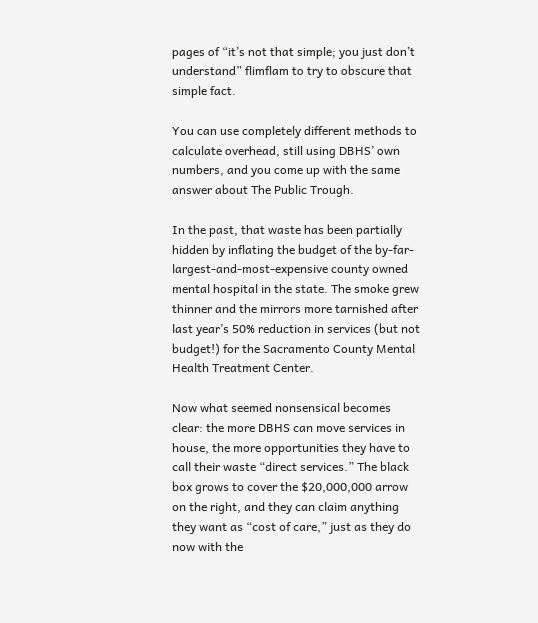pages of “it’s not that simple; you just don’t understand” flimflam to try to obscure that simple fact.

You can use completely different methods to calculate overhead, still using DBHS’ own numbers, and you come up with the same answer about The Public Trough.

In the past, that waste has been partially hidden by inflating the budget of the by-far-largest-and-most-expensive county owned mental hospital in the state. The smoke grew thinner and the mirrors more tarnished after last year’s 50% reduction in services (but not budget!) for the Sacramento County Mental Health Treatment Center.

Now what seemed nonsensical becomes clear: the more DBHS can move services in house, the more opportunities they have to call their waste “direct services.” The black box grows to cover the $20,000,000 arrow on the right, and they can claim anything they want as “cost of care,” just as they do now with the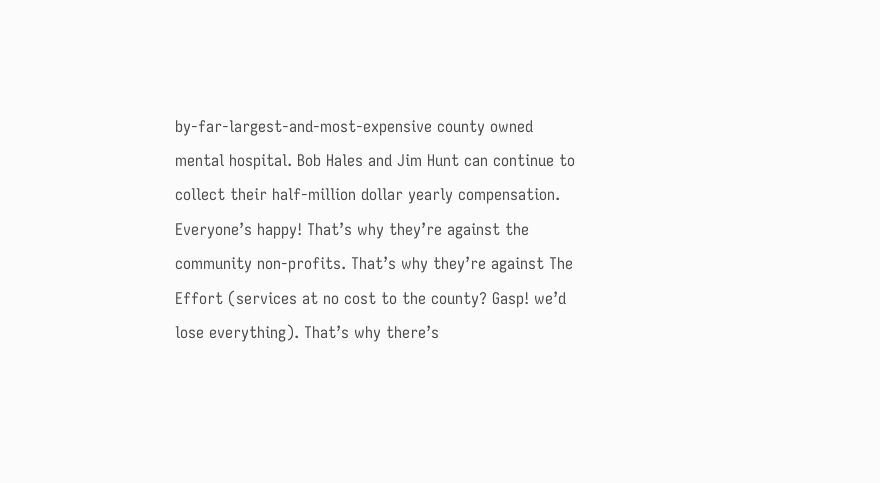by-far-largest-and-most-expensive county owned mental hospital. Bob Hales and Jim Hunt can continue to collect their half-million dollar yearly compensation. Everyone’s happy! That’s why they’re against the community non-profits. That’s why they’re against The Effort (services at no cost to the county? Gasp! we’d lose everything). That’s why there’s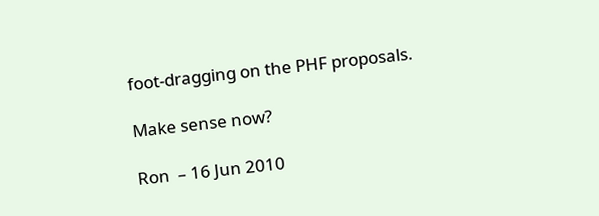foot-dragging on the PHF proposals.

Make sense now?

Ron  – 16 Jun 2010